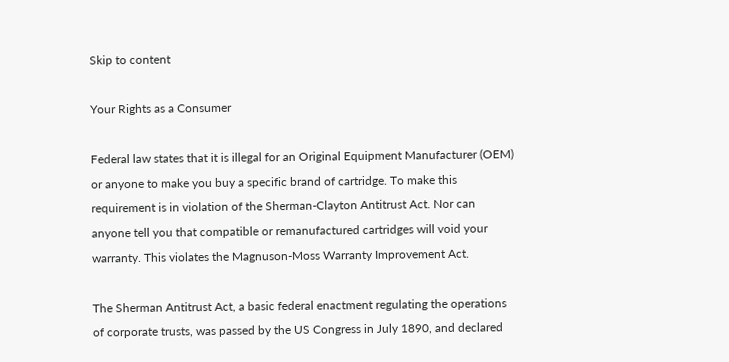Skip to content

Your Rights as a Consumer

Federal law states that it is illegal for an Original Equipment Manufacturer (OEM) or anyone to make you buy a specific brand of cartridge. To make this requirement is in violation of the Sherman-Clayton Antitrust Act. Nor can anyone tell you that compatible or remanufactured cartridges will void your warranty. This violates the Magnuson-Moss Warranty Improvement Act.

The Sherman Antitrust Act, a basic federal enactment regulating the operations of corporate trusts, was passed by the US Congress in July 1890, and declared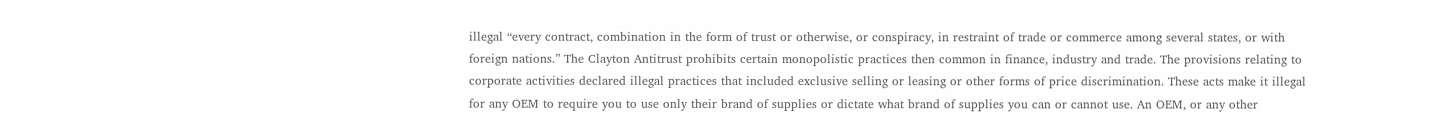illegal “every contract, combination in the form of trust or otherwise, or conspiracy, in restraint of trade or commerce among several states, or with foreign nations.” The Clayton Antitrust prohibits certain monopolistic practices then common in finance, industry and trade. The provisions relating to corporate activities declared illegal practices that included exclusive selling or leasing or other forms of price discrimination. These acts make it illegal for any OEM to require you to use only their brand of supplies or dictate what brand of supplies you can or cannot use. An OEM, or any other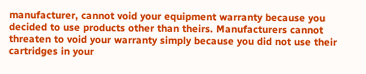manufacturer, cannot void your equipment warranty because you decided to use products other than theirs. Manufacturers cannot threaten to void your warranty simply because you did not use their cartridges in your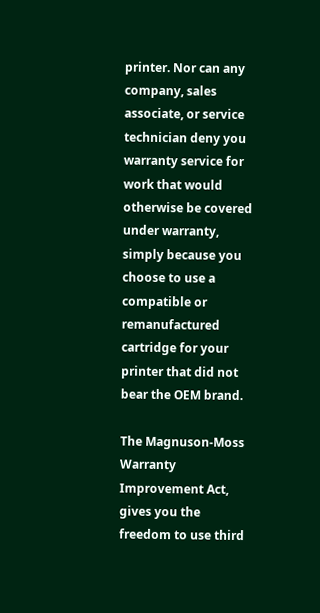printer. Nor can any company, sales associate, or service technician deny you warranty service for work that would otherwise be covered under warranty, simply because you choose to use a compatible or remanufactured cartridge for your printer that did not bear the OEM brand.

The Magnuson-Moss Warranty Improvement Act, gives you the freedom to use third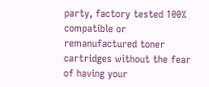party, factory tested 100% compatible or remanufactured toner cartridges without the fear of having your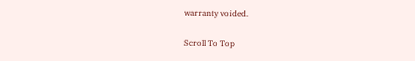warranty voided.

Scroll To Top